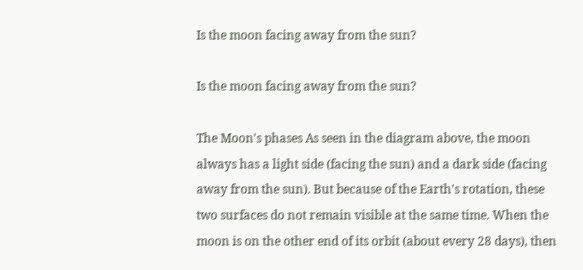Is the moon facing away from the sun?

Is the moon facing away from the sun?

The Moon's phases As seen in the diagram above, the moon always has a light side (facing the sun) and a dark side (facing away from the sun). But because of the Earth's rotation, these two surfaces do not remain visible at the same time. When the moon is on the other end of its orbit (about every 28 days), then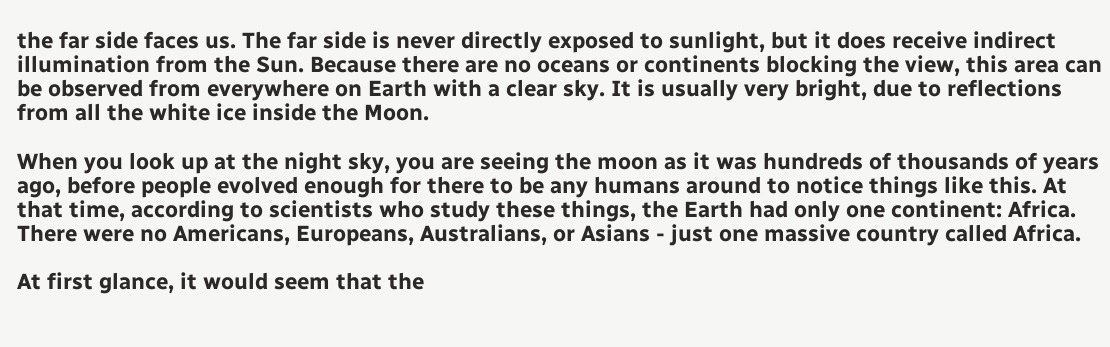the far side faces us. The far side is never directly exposed to sunlight, but it does receive indirect illumination from the Sun. Because there are no oceans or continents blocking the view, this area can be observed from everywhere on Earth with a clear sky. It is usually very bright, due to reflections from all the white ice inside the Moon.

When you look up at the night sky, you are seeing the moon as it was hundreds of thousands of years ago, before people evolved enough for there to be any humans around to notice things like this. At that time, according to scientists who study these things, the Earth had only one continent: Africa. There were no Americans, Europeans, Australians, or Asians - just one massive country called Africa.

At first glance, it would seem that the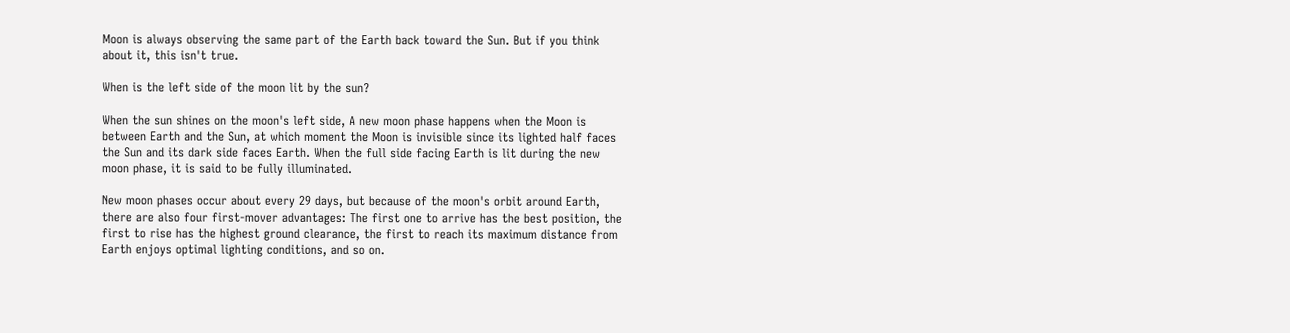Moon is always observing the same part of the Earth back toward the Sun. But if you think about it, this isn't true.

When is the left side of the moon lit by the sun?

When the sun shines on the moon's left side, A new moon phase happens when the Moon is between Earth and the Sun, at which moment the Moon is invisible since its lighted half faces the Sun and its dark side faces Earth. When the full side facing Earth is lit during the new moon phase, it is said to be fully illuminated.

New moon phases occur about every 29 days, but because of the moon's orbit around Earth, there are also four first-mover advantages: The first one to arrive has the best position, the first to rise has the highest ground clearance, the first to reach its maximum distance from Earth enjoys optimal lighting conditions, and so on.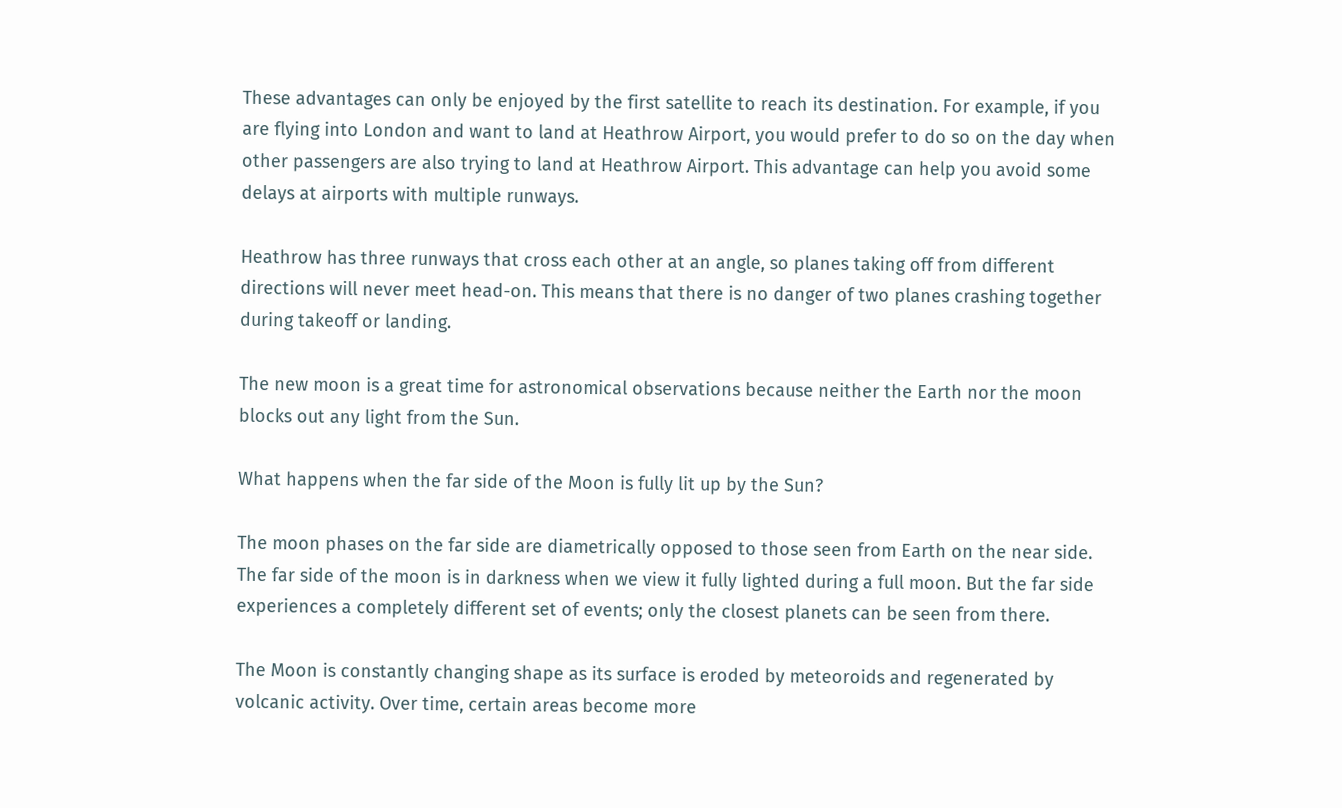These advantages can only be enjoyed by the first satellite to reach its destination. For example, if you are flying into London and want to land at Heathrow Airport, you would prefer to do so on the day when other passengers are also trying to land at Heathrow Airport. This advantage can help you avoid some delays at airports with multiple runways.

Heathrow has three runways that cross each other at an angle, so planes taking off from different directions will never meet head-on. This means that there is no danger of two planes crashing together during takeoff or landing.

The new moon is a great time for astronomical observations because neither the Earth nor the moon blocks out any light from the Sun.

What happens when the far side of the Moon is fully lit up by the Sun?

The moon phases on the far side are diametrically opposed to those seen from Earth on the near side. The far side of the moon is in darkness when we view it fully lighted during a full moon. But the far side experiences a completely different set of events; only the closest planets can be seen from there.

The Moon is constantly changing shape as its surface is eroded by meteoroids and regenerated by volcanic activity. Over time, certain areas become more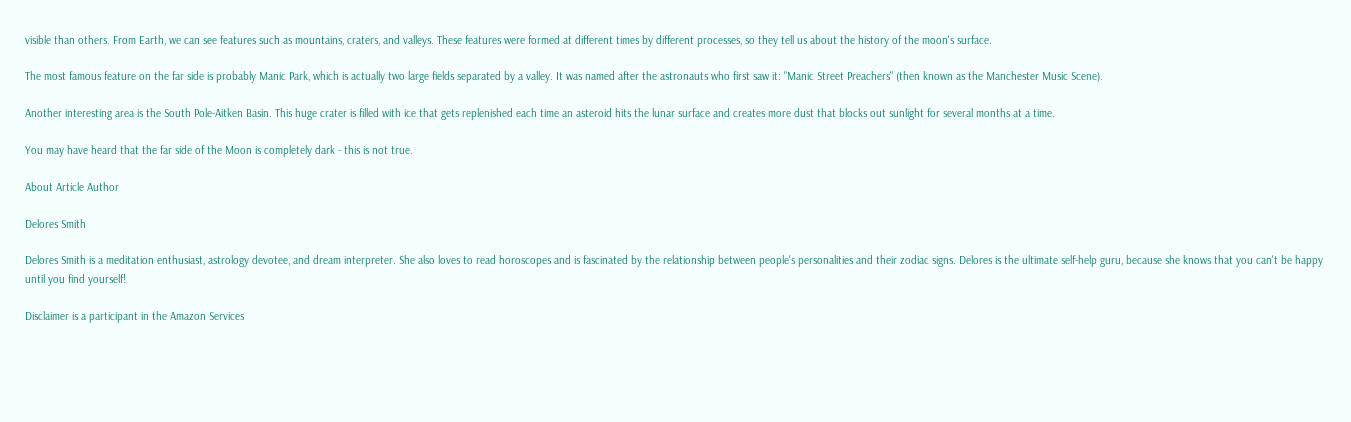visible than others. From Earth, we can see features such as mountains, craters, and valleys. These features were formed at different times by different processes, so they tell us about the history of the moon's surface.

The most famous feature on the far side is probably Manic Park, which is actually two large fields separated by a valley. It was named after the astronauts who first saw it: "Manic Street Preachers" (then known as the Manchester Music Scene).

Another interesting area is the South Pole-Aitken Basin. This huge crater is filled with ice that gets replenished each time an asteroid hits the lunar surface and creates more dust that blocks out sunlight for several months at a time.

You may have heard that the far side of the Moon is completely dark - this is not true.

About Article Author

Delores Smith

Delores Smith is a meditation enthusiast, astrology devotee, and dream interpreter. She also loves to read horoscopes and is fascinated by the relationship between people's personalities and their zodiac signs. Delores is the ultimate self-help guru, because she knows that you can't be happy until you find yourself!

Disclaimer is a participant in the Amazon Services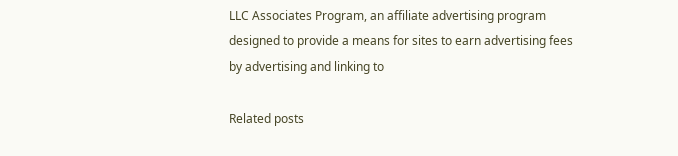LLC Associates Program, an affiliate advertising program designed to provide a means for sites to earn advertising fees by advertising and linking to

Related posts